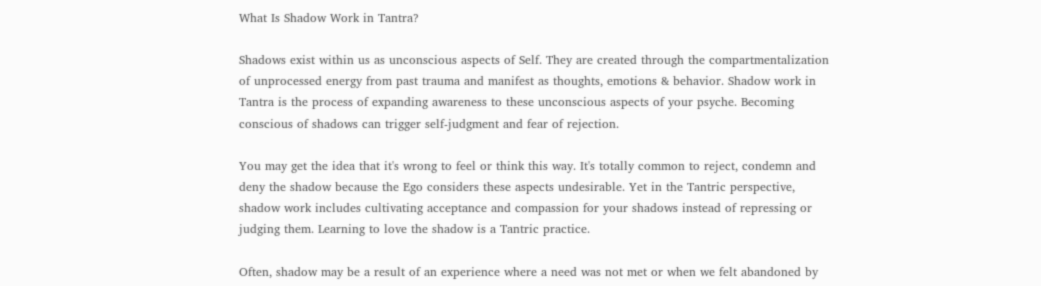What Is Shadow Work in Tantra?

Shadows exist within us as unconscious aspects of Self. They are created through the compartmentalization of unprocessed energy from past trauma and manifest as thoughts, emotions & behavior. Shadow work in Tantra is the process of expanding awareness to these unconscious aspects of your psyche. Becoming conscious of shadows can trigger self-judgment and fear of rejection.

You may get the idea that it's wrong to feel or think this way. It's totally common to reject, condemn and deny the shadow because the Ego considers these aspects undesirable. Yet in the Tantric perspective, shadow work includes cultivating acceptance and compassion for your shadows instead of repressing or judging them. Learning to love the shadow is a Tantric practice.

Often, shadow may be a result of an experience where a need was not met or when we felt abandoned by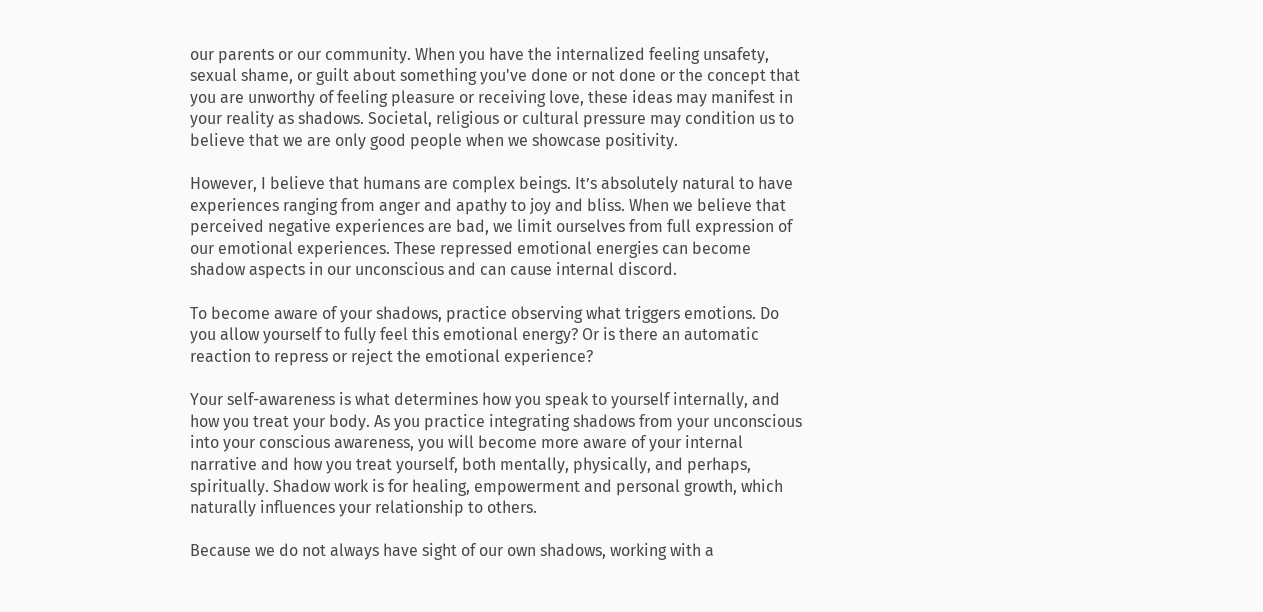our parents or our community. When you have the internalized feeling unsafety, sexual shame, or guilt about something you've done or not done or the concept that you are unworthy of feeling pleasure or receiving love, these ideas may manifest in your reality as shadows. Societal, religious or cultural pressure may condition us to believe that we are only good people when we showcase positivity.

However, I believe that humans are complex beings. It’s absolutely natural to have experiences ranging from anger and apathy to joy and bliss. When we believe that  perceived negative experiences are bad, we limit ourselves from full expression of our emotional experiences. These repressed emotional energies can become shadow aspects in our unconscious and can cause internal discord.

To become aware of your shadows, practice observing what triggers emotions. Do you allow yourself to fully feel this emotional energy? Or is there an automatic reaction to repress or reject the emotional experience?

Your self-awareness is what determines how you speak to yourself internally, and how you treat your body. As you practice integrating shadows from your unconscious into your conscious awareness, you will become more aware of your internal narrative and how you treat yourself, both mentally, physically, and perhaps, spiritually. Shadow work is for healing, empowerment and personal growth, which naturally influences your relationship to others.

Because we do not always have sight of our own shadows, working with a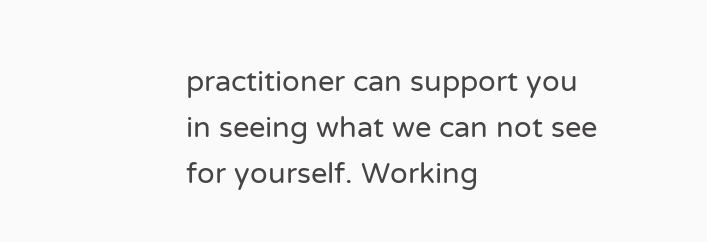practitioner can support you in seeing what we can not see for yourself. Working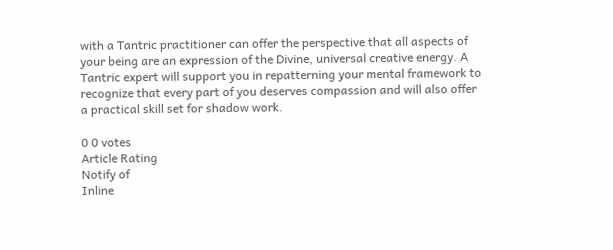with a Tantric practitioner can offer the perspective that all aspects of your being are an expression of the Divine, universal creative energy. A Tantric expert will support you in repatterning your mental framework to recognize that every part of you deserves compassion and will also offer a practical skill set for shadow work.

0 0 votes
Article Rating
Notify of
Inline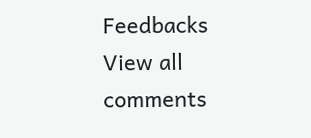Feedbacks
View all comments